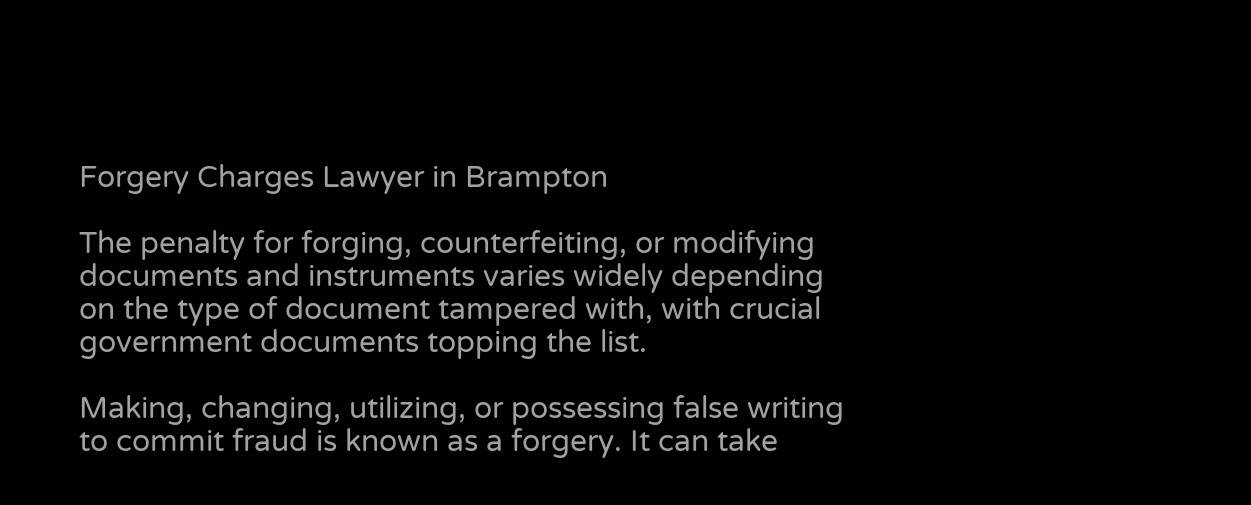Forgery Charges Lawyer in Brampton

The penalty for forging, counterfeiting, or modifying documents and instruments varies widely depending on the type of document tampered with, with crucial government documents topping the list.

Making, changing, utilizing, or possessing false writing to commit fraud is known as a forgery. It can take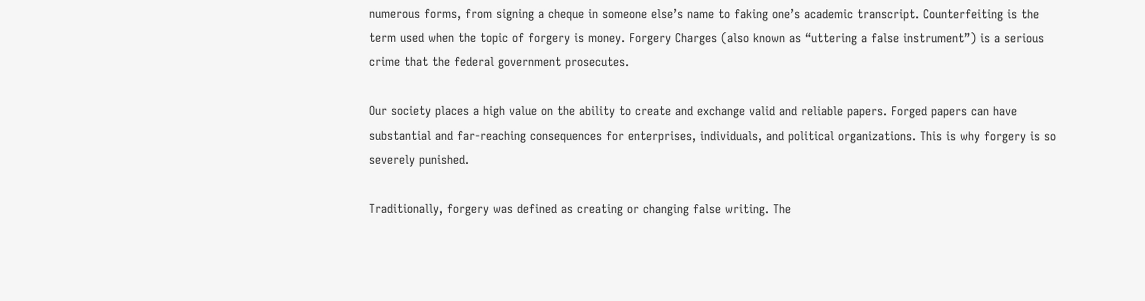numerous forms, from signing a cheque in someone else’s name to faking one’s academic transcript. Counterfeiting is the term used when the topic of forgery is money. Forgery Charges (also known as “uttering a false instrument”) is a serious crime that the federal government prosecutes.

Our society places a high value on the ability to create and exchange valid and reliable papers. Forged papers can have substantial and far-reaching consequences for enterprises, individuals, and political organizations. This is why forgery is so severely punished.

Traditionally, forgery was defined as creating or changing false writing. The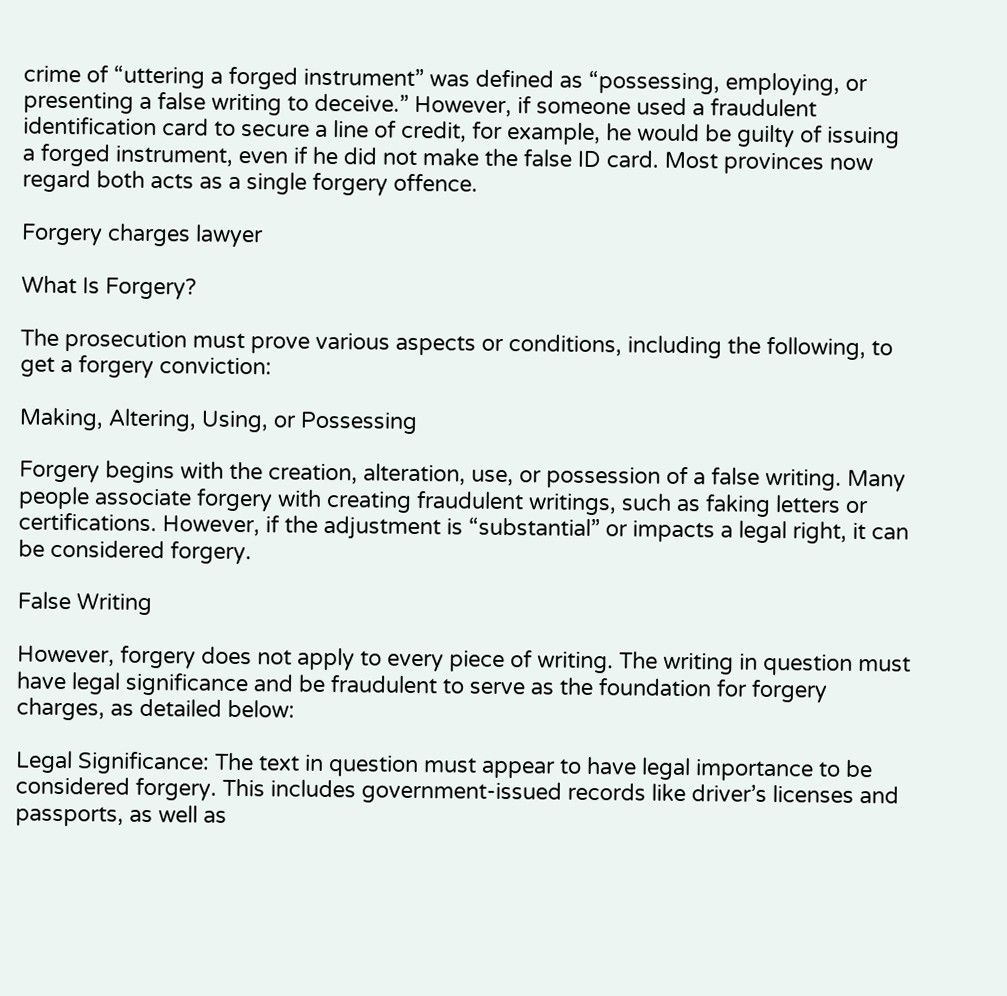crime of “uttering a forged instrument” was defined as “possessing, employing, or presenting a false writing to deceive.” However, if someone used a fraudulent identification card to secure a line of credit, for example, he would be guilty of issuing a forged instrument, even if he did not make the false ID card. Most provinces now regard both acts as a single forgery offence.

Forgery charges lawyer

What Is Forgery?

The prosecution must prove various aspects or conditions, including the following, to get a forgery conviction:

Making, Altering, Using, or Possessing

Forgery begins with the creation, alteration, use, or possession of a false writing. Many people associate forgery with creating fraudulent writings, such as faking letters or certifications. However, if the adjustment is “substantial” or impacts a legal right, it can be considered forgery.

False Writing

However, forgery does not apply to every piece of writing. The writing in question must have legal significance and be fraudulent to serve as the foundation for forgery charges, as detailed below:

Legal Significance: The text in question must appear to have legal importance to be considered forgery. This includes government-issued records like driver’s licenses and passports, as well as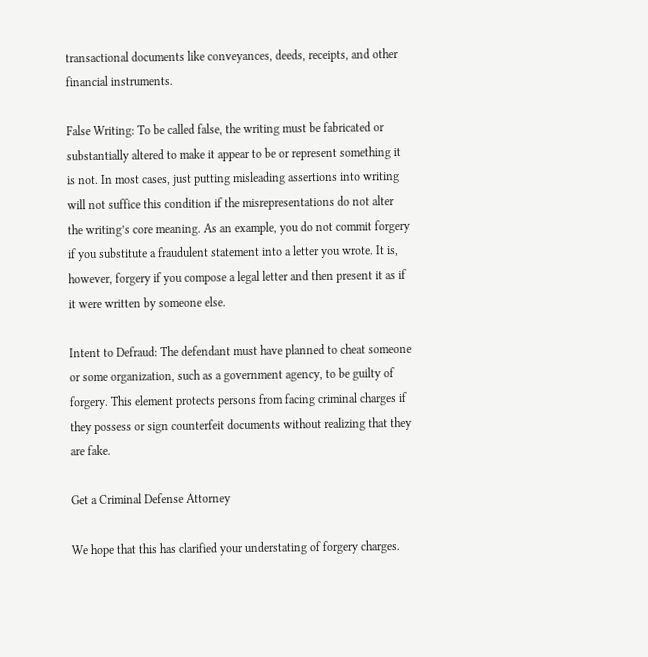transactional documents like conveyances, deeds, receipts, and other financial instruments.

False Writing: To be called false, the writing must be fabricated or substantially altered to make it appear to be or represent something it is not. In most cases, just putting misleading assertions into writing will not suffice this condition if the misrepresentations do not alter the writing’s core meaning. As an example, you do not commit forgery if you substitute a fraudulent statement into a letter you wrote. It is, however, forgery if you compose a legal letter and then present it as if it were written by someone else.

Intent to Defraud: The defendant must have planned to cheat someone or some organization, such as a government agency, to be guilty of forgery. This element protects persons from facing criminal charges if they possess or sign counterfeit documents without realizing that they are fake.

Get a Criminal Defense Attorney

We hope that this has clarified your understating of forgery charges.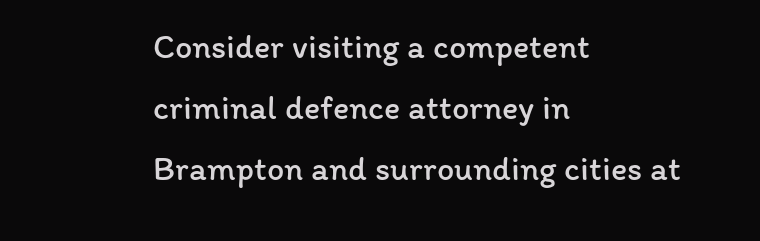Consider visiting a competent criminal defence attorney in Brampton and surrounding cities at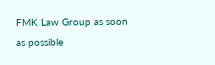FMK Law Group as soon as possible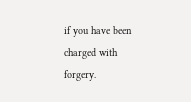if you have been charged with forgery.